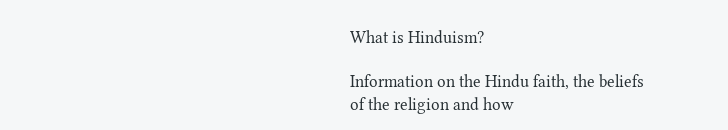What is Hinduism?

Information on the Hindu faith, the beliefs of the religion and how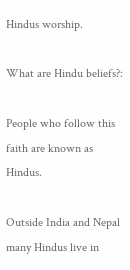Hindus worship.

What are Hindu beliefs?:

People who follow this faith are known as Hindus.

Outside India and Nepal many Hindus live in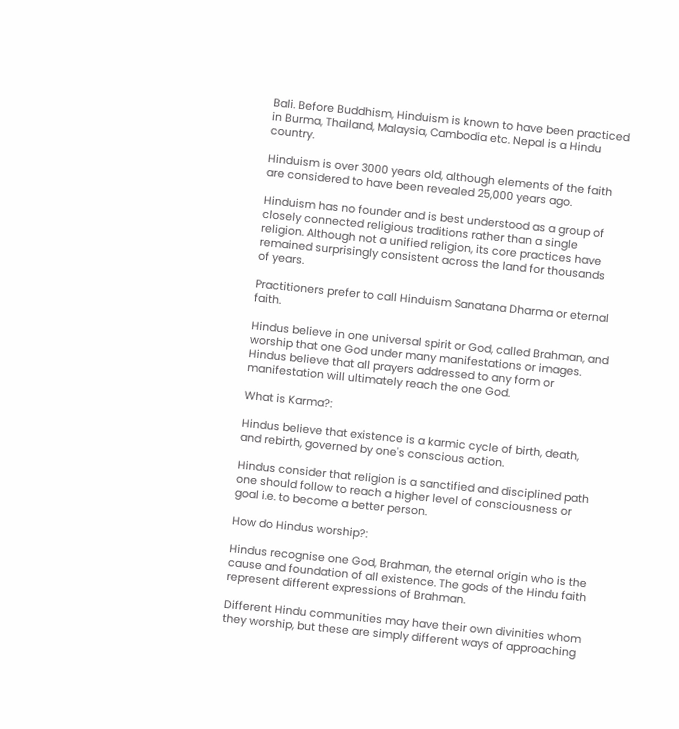Bali. Before Buddhism, Hinduism is known to have been practiced in Burma, Thailand, Malaysia, Cambodia etc. Nepal is a Hindu country.

Hinduism is over 3000 years old, although elements of the faith are considered to have been revealed 25,000 years ago.

Hinduism has no founder and is best understood as a group of closely connected religious traditions rather than a single religion. Although not a unified religion, its core practices have remained surprisingly consistent across the land for thousands of years.

Practitioners prefer to call Hinduism Sanatana Dharma or eternal faith.

Hindus believe in one universal spirit or God, called Brahman, and worship that one God under many manifestations or images. Hindus believe that all prayers addressed to any form or manifestation will ultimately reach the one God.

What is Karma?:

Hindus believe that existence is a karmic cycle of birth, death, and rebirth, governed by one's conscious action.

Hindus consider that religion is a sanctified and disciplined path one should follow to reach a higher level of consciousness or goal i.e. to become a better person.

How do Hindus worship?:

Hindus recognise one God, Brahman, the eternal origin who is the cause and foundation of all existence. The gods of the Hindu faith represent different expressions of Brahman.

Different Hindu communities may have their own divinities whom they worship, but these are simply different ways of approaching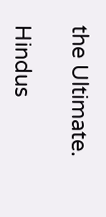the Ultimate.

Hindus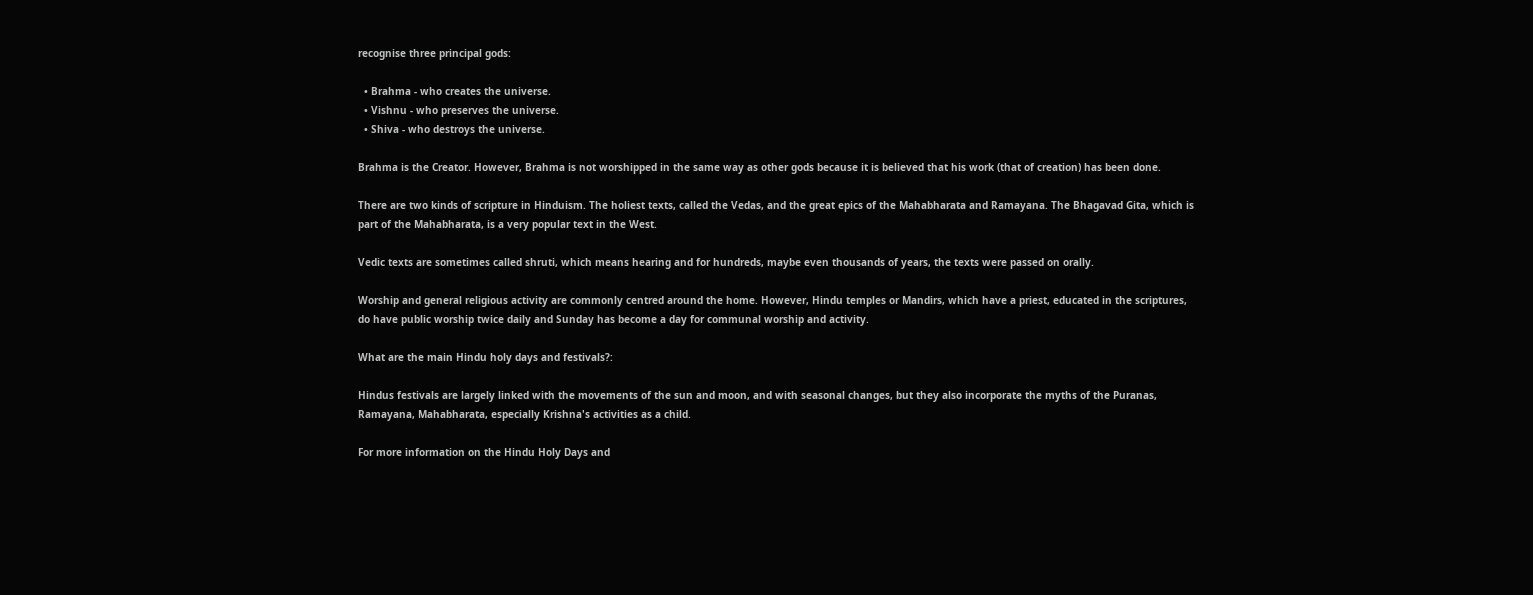recognise three principal gods:

  • Brahma - who creates the universe.
  • Vishnu - who preserves the universe.
  • Shiva - who destroys the universe.

Brahma is the Creator. However, Brahma is not worshipped in the same way as other gods because it is believed that his work (that of creation) has been done.

There are two kinds of scripture in Hinduism. The holiest texts, called the Vedas, and the great epics of the Mahabharata and Ramayana. The Bhagavad Gita, which is part of the Mahabharata, is a very popular text in the West.

Vedic texts are sometimes called shruti, which means hearing and for hundreds, maybe even thousands of years, the texts were passed on orally.

Worship and general religious activity are commonly centred around the home. However, Hindu temples or Mandirs, which have a priest, educated in the scriptures, do have public worship twice daily and Sunday has become a day for communal worship and activity.

What are the main Hindu holy days and festivals?:

Hindus festivals are largely linked with the movements of the sun and moon, and with seasonal changes, but they also incorporate the myths of the Puranas, Ramayana, Mahabharata, especially Krishna's activities as a child.

For more information on the Hindu Holy Days and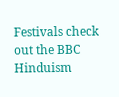Festivals check out the BBC Hinduism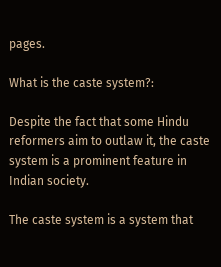pages.

What is the caste system?:

Despite the fact that some Hindu reformers aim to outlaw it, the caste system is a prominent feature in Indian society.

The caste system is a system that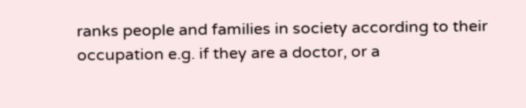ranks people and families in society according to their occupation e.g. if they are a doctor, or a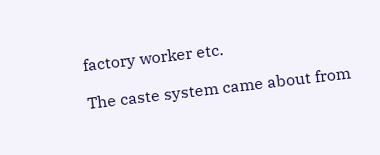factory worker etc.

The caste system came about from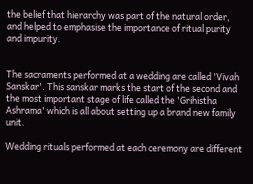the belief that hierarchy was part of the natural order, and helped to emphasise the importance of ritual purity and impurity.


The sacraments performed at a wedding are called 'Vivah Sanskar'. This sanskar marks the start of the second and the most important stage of life called the 'Grihistha Ashrama' which is all about setting up a brand new family unit.

Wedding rituals performed at each ceremony are different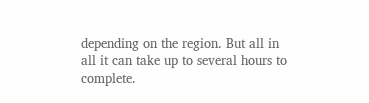depending on the region. But all in all it can take up to several hours to complete.